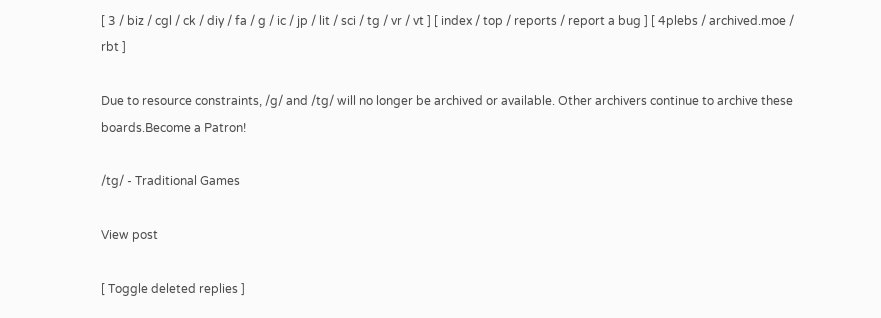[ 3 / biz / cgl / ck / diy / fa / g / ic / jp / lit / sci / tg / vr / vt ] [ index / top / reports / report a bug ] [ 4plebs / archived.moe / rbt ]

Due to resource constraints, /g/ and /tg/ will no longer be archived or available. Other archivers continue to archive these boards.Become a Patron!

/tg/ - Traditional Games

View post

[ Toggle deleted replies ]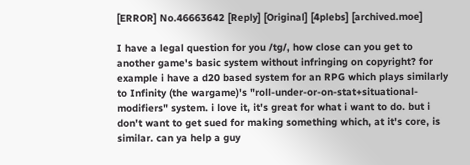[ERROR] No.46663642 [Reply] [Original] [4plebs] [archived.moe]

I have a legal question for you /tg/, how close can you get to another game's basic system without infringing on copyright? for example i have a d20 based system for an RPG which plays similarly to Infinity (the wargame)'s "roll-under-or-on-stat+situational-modifiers" system. i love it, it's great for what i want to do. but i don't want to get sued for making something which, at it's core, is similar. can ya help a guy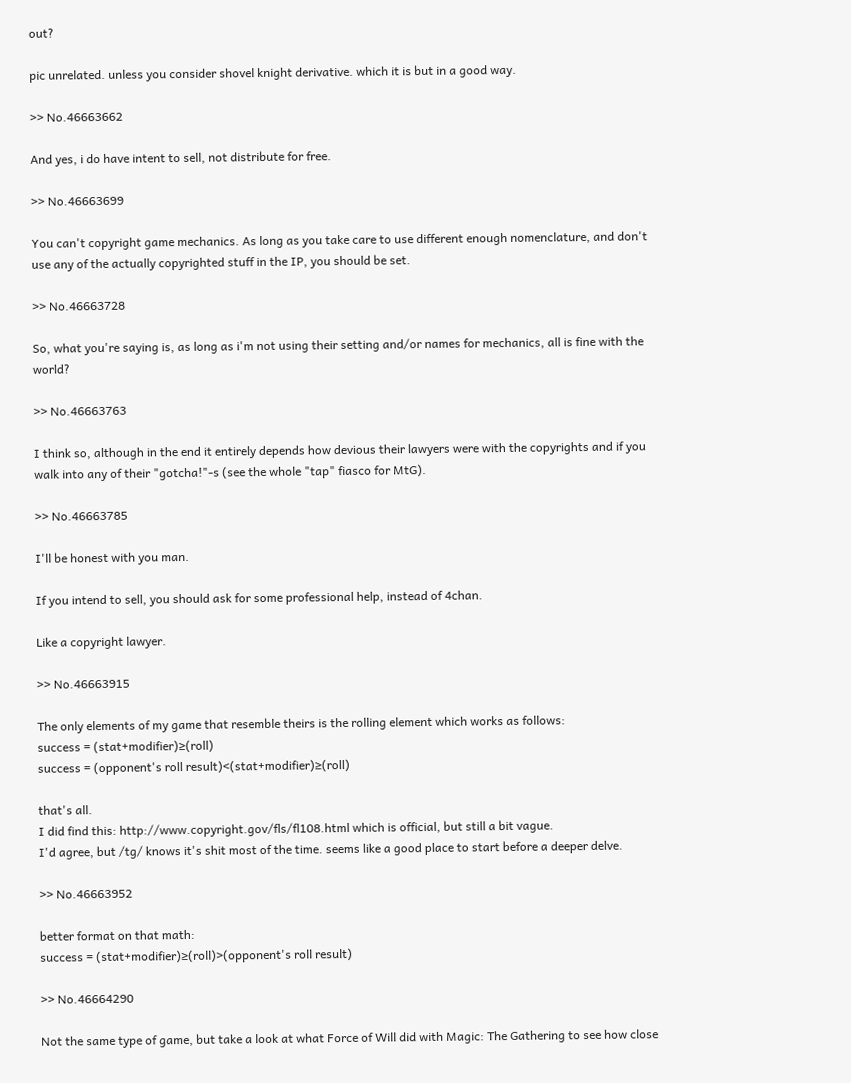out?

pic unrelated. unless you consider shovel knight derivative. which it is but in a good way.

>> No.46663662

And yes, i do have intent to sell, not distribute for free.

>> No.46663699

You can't copyright game mechanics. As long as you take care to use different enough nomenclature, and don't use any of the actually copyrighted stuff in the IP, you should be set.

>> No.46663728

So, what you're saying is, as long as i'm not using their setting and/or names for mechanics, all is fine with the world?

>> No.46663763

I think so, although in the end it entirely depends how devious their lawyers were with the copyrights and if you walk into any of their "gotcha!"-s (see the whole "tap" fiasco for MtG).

>> No.46663785

I'll be honest with you man.

If you intend to sell, you should ask for some professional help, instead of 4chan.

Like a copyright lawyer.

>> No.46663915

The only elements of my game that resemble theirs is the rolling element which works as follows:
success = (stat+modifier)≥(roll)
success = (opponent's roll result)<(stat+modifier)≥(roll)

that's all.
I did find this: http://www.copyright.gov/fls/fl108.html which is official, but still a bit vague.
I'd agree, but /tg/ knows it's shit most of the time. seems like a good place to start before a deeper delve.

>> No.46663952

better format on that math:
success = (stat+modifier)≥(roll)>(opponent's roll result)

>> No.46664290

Not the same type of game, but take a look at what Force of Will did with Magic: The Gathering to see how close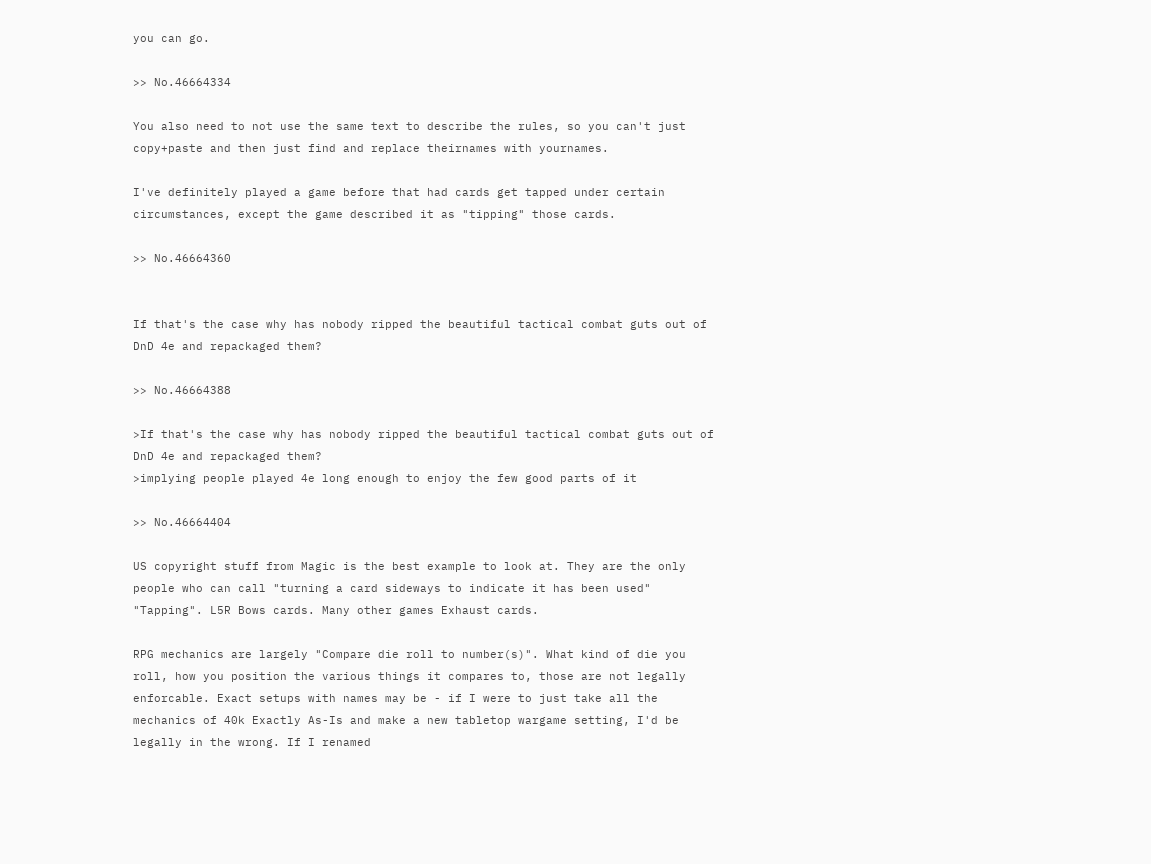you can go.

>> No.46664334

You also need to not use the same text to describe the rules, so you can't just copy+paste and then just find and replace theirnames with yournames.

I've definitely played a game before that had cards get tapped under certain circumstances, except the game described it as "tipping" those cards.

>> No.46664360


If that's the case why has nobody ripped the beautiful tactical combat guts out of DnD 4e and repackaged them?

>> No.46664388

>If that's the case why has nobody ripped the beautiful tactical combat guts out of DnD 4e and repackaged them?
>implying people played 4e long enough to enjoy the few good parts of it

>> No.46664404

US copyright stuff from Magic is the best example to look at. They are the only people who can call "turning a card sideways to indicate it has been used" "Tapping". L5R Bows cards. Many other games Exhaust cards.

RPG mechanics are largely "Compare die roll to number(s)". What kind of die you roll, how you position the various things it compares to, those are not legally enforcable. Exact setups with names may be - if I were to just take all the mechanics of 40k Exactly As-Is and make a new tabletop wargame setting, I'd be legally in the wrong. If I renamed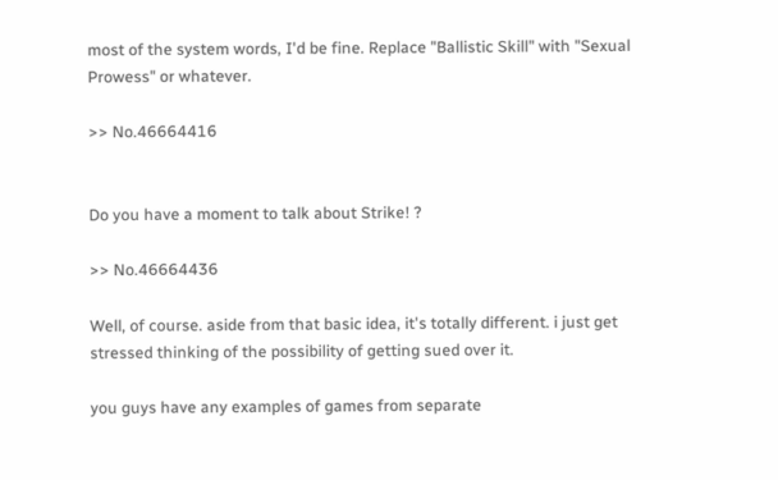most of the system words, I'd be fine. Replace "Ballistic Skill" with "Sexual Prowess" or whatever.

>> No.46664416


Do you have a moment to talk about Strike! ?

>> No.46664436

Well, of course. aside from that basic idea, it's totally different. i just get stressed thinking of the possibility of getting sued over it.

you guys have any examples of games from separate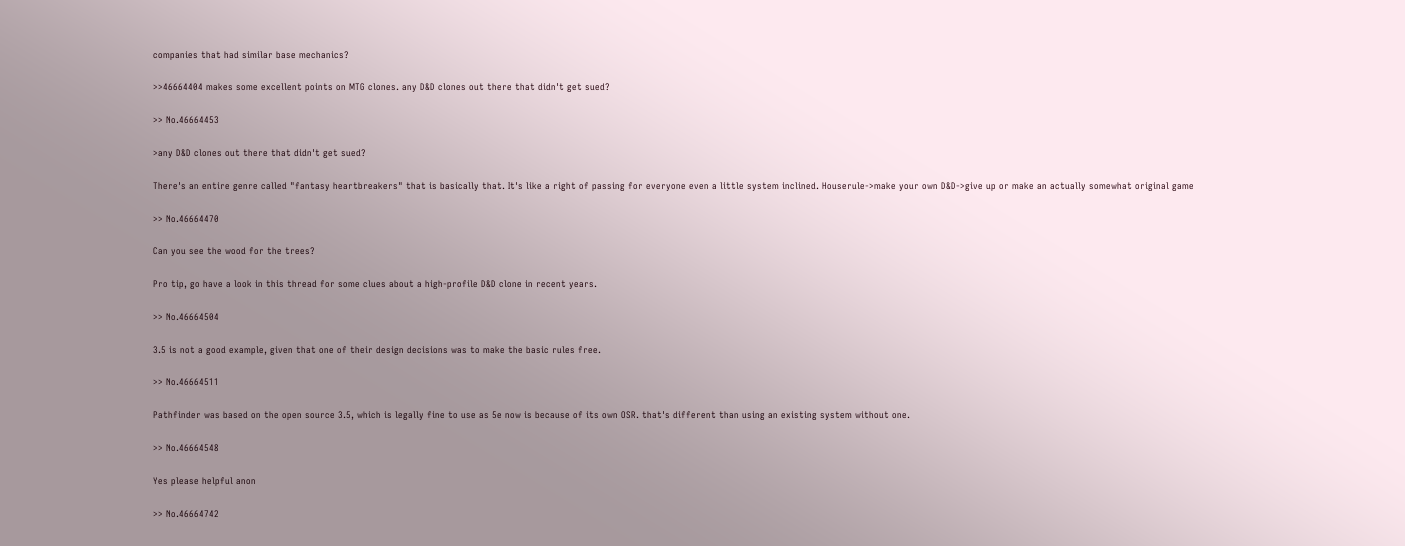companies that had similar base mechanics?

>>46664404 makes some excellent points on MTG clones. any D&D clones out there that didn't get sued?

>> No.46664453

>any D&D clones out there that didn't get sued?

There's an entire genre called "fantasy heartbreakers" that is basically that. It's like a right of passing for everyone even a little system inclined. Houserule->make your own D&D->give up or make an actually somewhat original game

>> No.46664470

Can you see the wood for the trees?

Pro tip, go have a look in this thread for some clues about a high-profile D&D clone in recent years.

>> No.46664504

3.5 is not a good example, given that one of their design decisions was to make the basic rules free.

>> No.46664511

Pathfinder was based on the open source 3.5, which is legally fine to use as 5e now is because of its own OSR. that's different than using an existing system without one.

>> No.46664548

Yes please helpful anon

>> No.46664742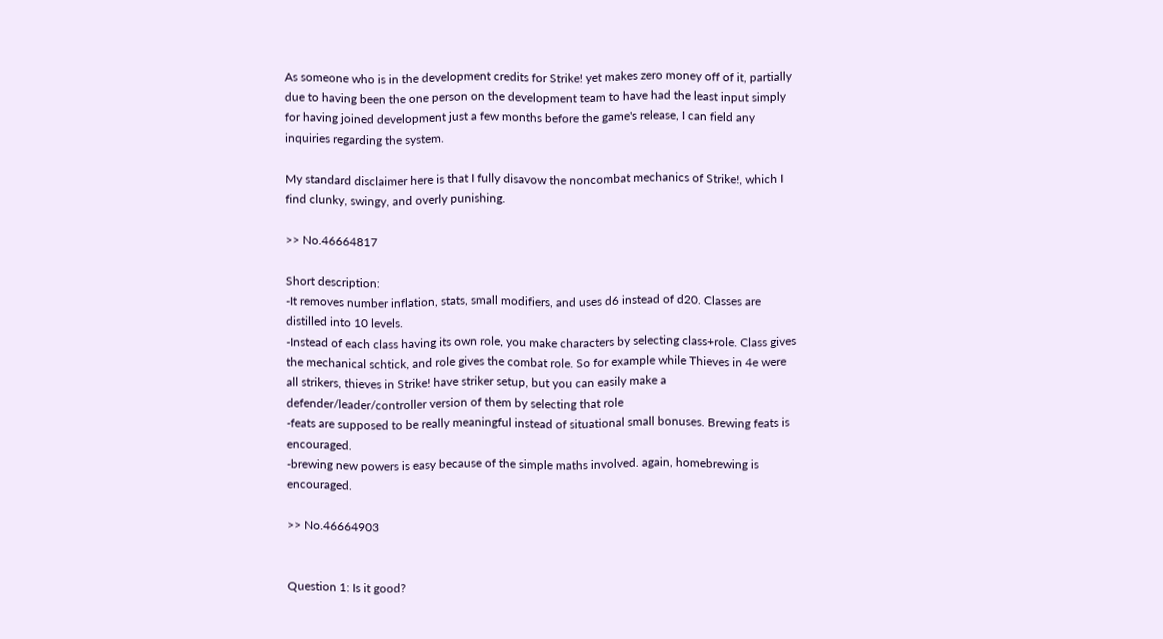As someone who is in the development credits for Strike! yet makes zero money off of it, partially due to having been the one person on the development team to have had the least input simply for having joined development just a few months before the game's release, I can field any inquiries regarding the system.

My standard disclaimer here is that I fully disavow the noncombat mechanics of Strike!, which I find clunky, swingy, and overly punishing.

>> No.46664817

Short description:
-It removes number inflation, stats, small modifiers, and uses d6 instead of d20. Classes are distilled into 10 levels.
-Instead of each class having its own role, you make characters by selecting class+role. Class gives the mechanical schtick, and role gives the combat role. So for example while Thieves in 4e were all strikers, thieves in Strike! have striker setup, but you can easily make a defender/leader/controller version of them by selecting that role
-feats are supposed to be really meaningful instead of situational small bonuses. Brewing feats is encouraged.
-brewing new powers is easy because of the simple maths involved. again, homebrewing is encouraged.

>> No.46664903


Question 1: Is it good?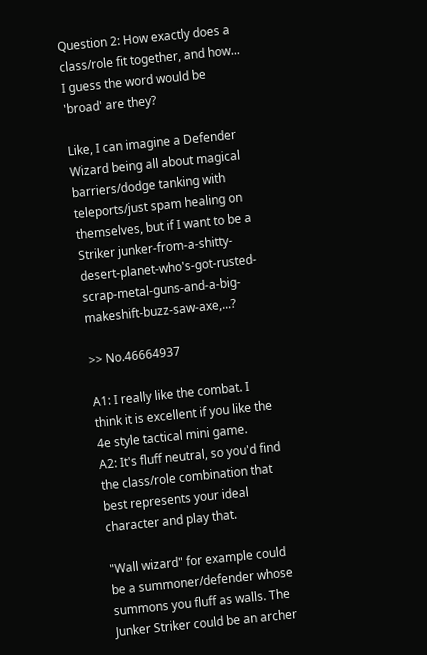Question 2: How exactly does a class/role fit together, and how... I guess the word would be 'broad' are they?

Like, I can imagine a Defender Wizard being all about magical barriers/dodge tanking with teleports/just spam healing on themselves, but if I want to be a Striker junker-from-a-shitty-desert-planet-who's-got-rusted-scrap-metal-guns-and-a-big-makeshift-buzz-saw-axe,...?

>> No.46664937

A1: I really like the combat. I think it is excellent if you like the 4e style tactical mini game.
A2: It's fluff neutral, so you'd find the class/role combination that best represents your ideal character and play that.

"Wall wizard" for example could be a summoner/defender whose summons you fluff as walls. The Junker Striker could be an archer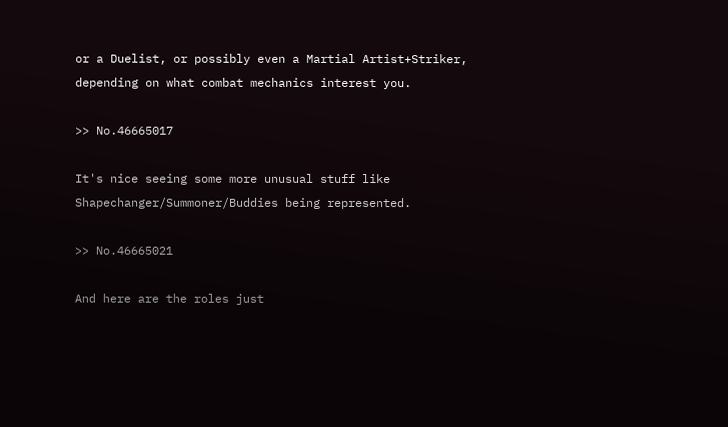or a Duelist, or possibly even a Martial Artist+Striker, depending on what combat mechanics interest you.

>> No.46665017

It's nice seeing some more unusual stuff like Shapechanger/Summoner/Buddies being represented.

>> No.46665021

And here are the roles just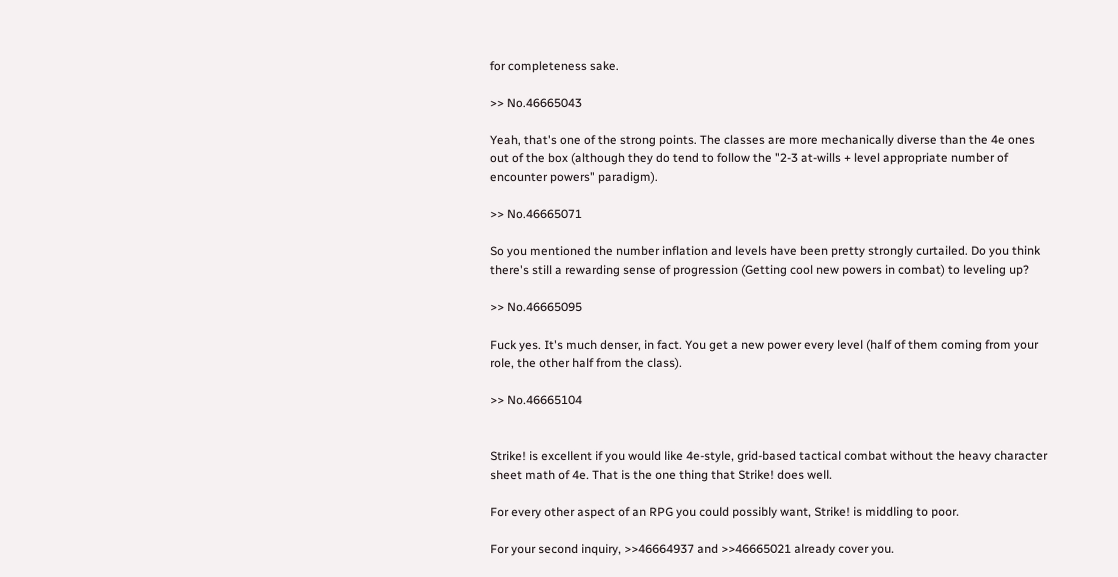for completeness sake.

>> No.46665043

Yeah, that's one of the strong points. The classes are more mechanically diverse than the 4e ones out of the box (although they do tend to follow the "2-3 at-wills + level appropriate number of encounter powers" paradigm).

>> No.46665071

So you mentioned the number inflation and levels have been pretty strongly curtailed. Do you think there's still a rewarding sense of progression (Getting cool new powers in combat) to leveling up?

>> No.46665095

Fuck yes. It's much denser, in fact. You get a new power every level (half of them coming from your role, the other half from the class).

>> No.46665104


Strike! is excellent if you would like 4e-style, grid-based tactical combat without the heavy character sheet math of 4e. That is the one thing that Strike! does well.

For every other aspect of an RPG you could possibly want, Strike! is middling to poor.

For your second inquiry, >>46664937 and >>46665021 already cover you.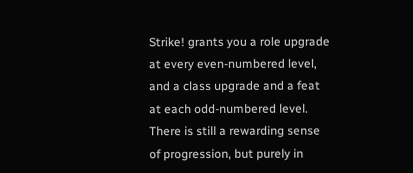Strike! grants you a role upgrade at every even-numbered level, and a class upgrade and a feat at each odd-numbered level. There is still a rewarding sense of progression, but purely in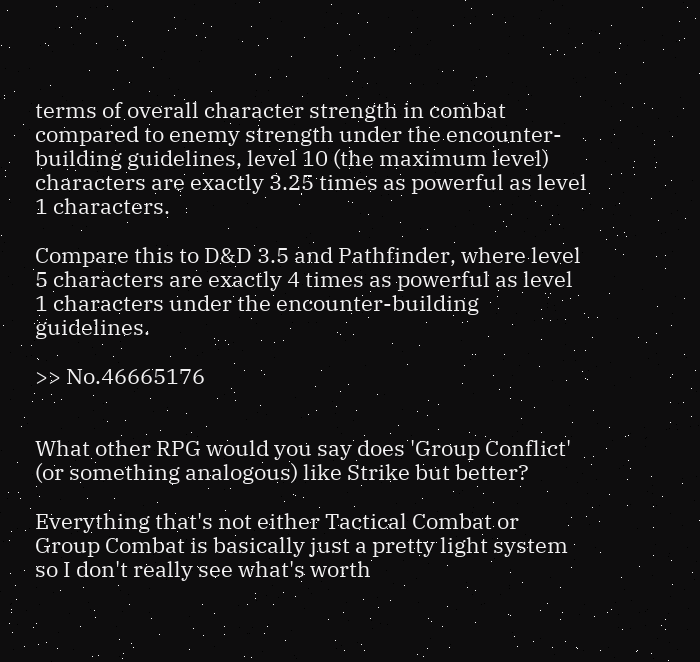terms of overall character strength in combat compared to enemy strength under the encounter-building guidelines, level 10 (the maximum level) characters are exactly 3.25 times as powerful as level 1 characters.

Compare this to D&D 3.5 and Pathfinder, where level 5 characters are exactly 4 times as powerful as level 1 characters under the encounter-building guidelines.

>> No.46665176


What other RPG would you say does 'Group Conflict' (or something analogous) like Strike but better?

Everything that's not either Tactical Combat or Group Combat is basically just a pretty light system so I don't really see what's worth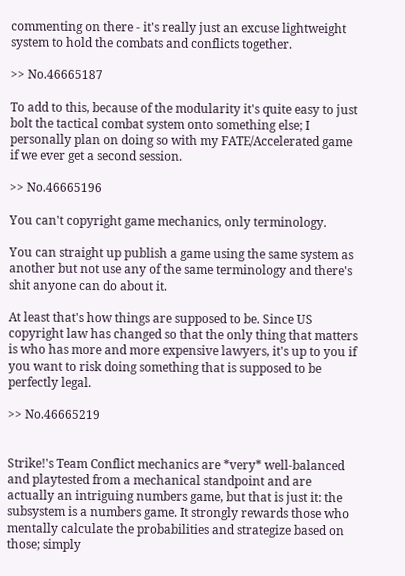commenting on there - it's really just an excuse lightweight system to hold the combats and conflicts together.

>> No.46665187

To add to this, because of the modularity it's quite easy to just bolt the tactical combat system onto something else; I personally plan on doing so with my FATE/Accelerated game if we ever get a second session.

>> No.46665196

You can't copyright game mechanics, only terminology.

You can straight up publish a game using the same system as another but not use any of the same terminology and there's shit anyone can do about it.

At least that's how things are supposed to be. Since US copyright law has changed so that the only thing that matters is who has more and more expensive lawyers, it's up to you if you want to risk doing something that is supposed to be perfectly legal.

>> No.46665219


Strike!'s Team Conflict mechanics are *very* well-balanced and playtested from a mechanical standpoint and are actually an intriguing numbers game, but that is just it: the subsystem is a numbers game. It strongly rewards those who mentally calculate the probabilities and strategize based on those; simply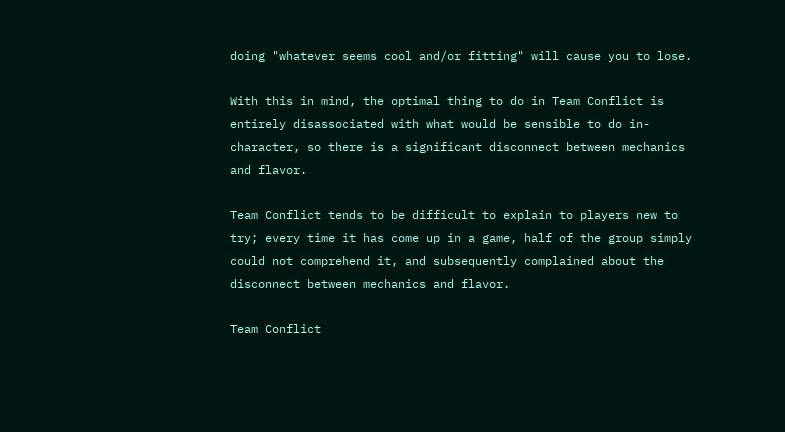doing "whatever seems cool and/or fitting" will cause you to lose.

With this in mind, the optimal thing to do in Team Conflict is entirely disassociated with what would be sensible to do in-character, so there is a significant disconnect between mechanics and flavor.

Team Conflict tends to be difficult to explain to players new to try; every time it has come up in a game, half of the group simply could not comprehend it, and subsequently complained about the disconnect between mechanics and flavor.

Team Conflict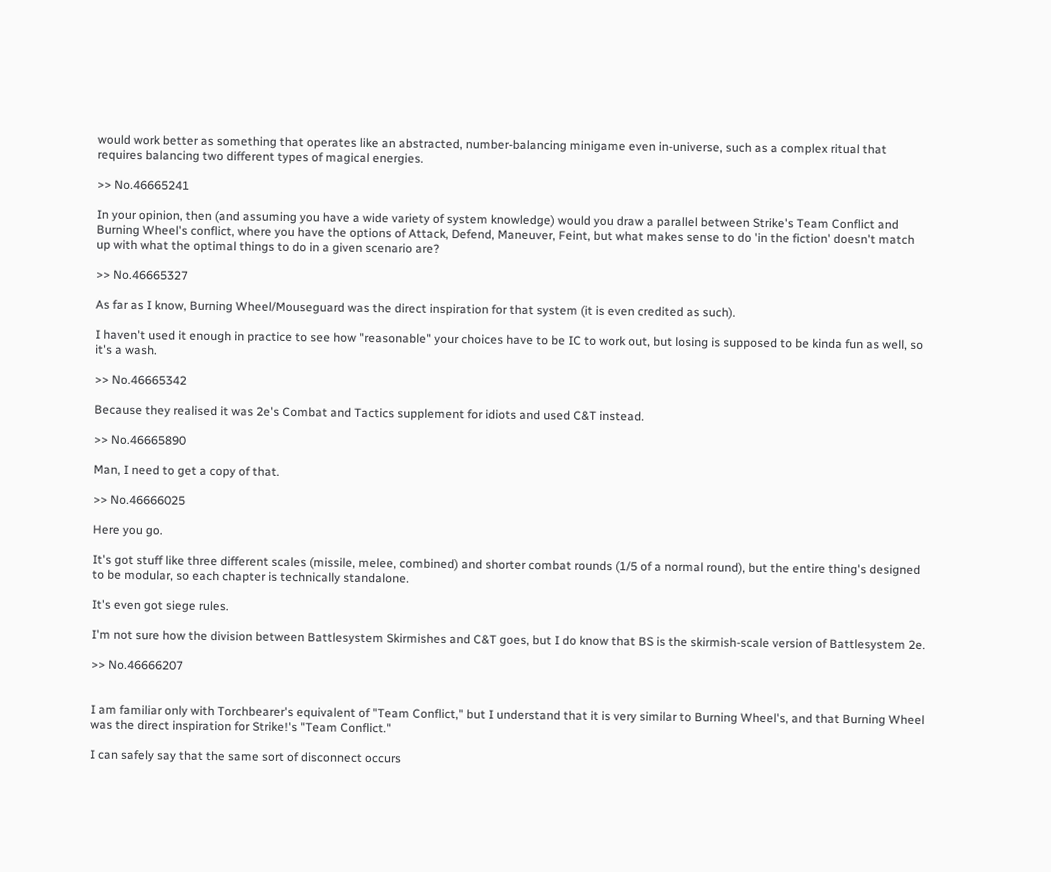would work better as something that operates like an abstracted, number-balancing minigame even in-universe, such as a complex ritual that requires balancing two different types of magical energies.

>> No.46665241

In your opinion, then (and assuming you have a wide variety of system knowledge) would you draw a parallel between Strike's Team Conflict and Burning Wheel's conflict, where you have the options of Attack, Defend, Maneuver, Feint, but what makes sense to do 'in the fiction' doesn't match up with what the optimal things to do in a given scenario are?

>> No.46665327

As far as I know, Burning Wheel/Mouseguard was the direct inspiration for that system (it is even credited as such).

I haven't used it enough in practice to see how "reasonable" your choices have to be IC to work out, but losing is supposed to be kinda fun as well, so it's a wash.

>> No.46665342

Because they realised it was 2e's Combat and Tactics supplement for idiots and used C&T instead.

>> No.46665890

Man, I need to get a copy of that.

>> No.46666025

Here you go.

It's got stuff like three different scales (missile, melee, combined) and shorter combat rounds (1/5 of a normal round), but the entire thing's designed to be modular, so each chapter is technically standalone.

It's even got siege rules.

I'm not sure how the division between Battlesystem Skirmishes and C&T goes, but I do know that BS is the skirmish-scale version of Battlesystem 2e.

>> No.46666207


I am familiar only with Torchbearer's equivalent of "Team Conflict," but I understand that it is very similar to Burning Wheel's, and that Burning Wheel was the direct inspiration for Strike!'s "Team Conflict."

I can safely say that the same sort of disconnect occurs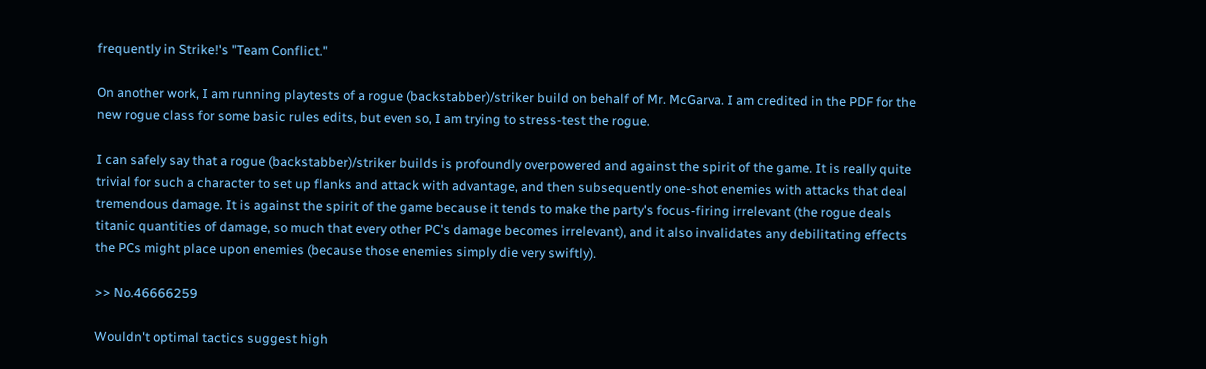frequently in Strike!'s "Team Conflict."

On another work, I am running playtests of a rogue (backstabber)/striker build on behalf of Mr. McGarva. I am credited in the PDF for the new rogue class for some basic rules edits, but even so, I am trying to stress-test the rogue.

I can safely say that a rogue (backstabber)/striker builds is profoundly overpowered and against the spirit of the game. It is really quite trivial for such a character to set up flanks and attack with advantage, and then subsequently one-shot enemies with attacks that deal tremendous damage. It is against the spirit of the game because it tends to make the party's focus-firing irrelevant (the rogue deals titanic quantities of damage, so much that every other PC's damage becomes irrelevant), and it also invalidates any debilitating effects the PCs might place upon enemies (because those enemies simply die very swiftly).

>> No.46666259

Wouldn't optimal tactics suggest high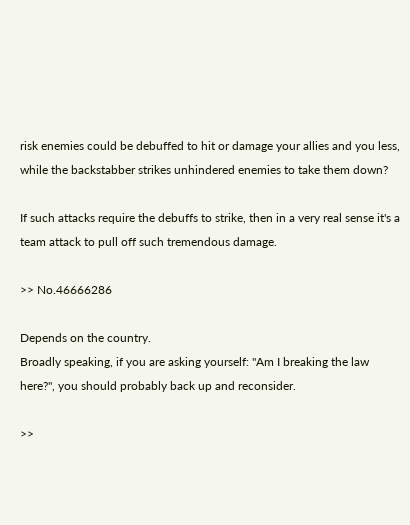risk enemies could be debuffed to hit or damage your allies and you less, while the backstabber strikes unhindered enemies to take them down?

If such attacks require the debuffs to strike, then in a very real sense it's a team attack to pull off such tremendous damage.

>> No.46666286

Depends on the country.
Broadly speaking, if you are asking yourself: "Am I breaking the law here?", you should probably back up and reconsider.

>>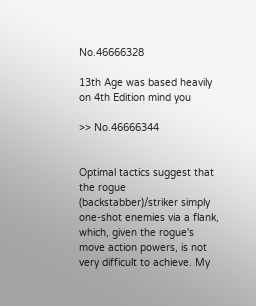No.46666328

13th Age was based heavily on 4th Edition mind you

>> No.46666344


Optimal tactics suggest that the rogue (backstabber)/striker simply one-shot enemies via a flank, which, given the rogue's move action powers, is not very difficult to achieve. My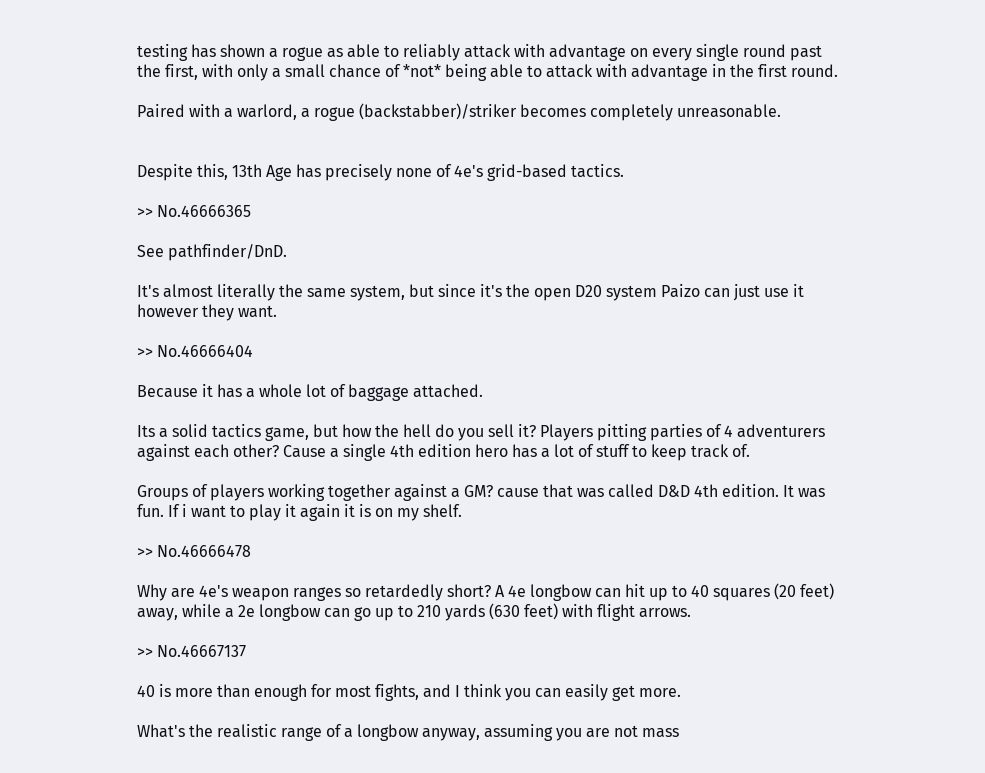testing has shown a rogue as able to reliably attack with advantage on every single round past the first, with only a small chance of *not* being able to attack with advantage in the first round.

Paired with a warlord, a rogue (backstabber)/striker becomes completely unreasonable.


Despite this, 13th Age has precisely none of 4e's grid-based tactics.

>> No.46666365

See pathfinder/DnD.

It's almost literally the same system, but since it's the open D20 system Paizo can just use it however they want.

>> No.46666404

Because it has a whole lot of baggage attached.

Its a solid tactics game, but how the hell do you sell it? Players pitting parties of 4 adventurers against each other? Cause a single 4th edition hero has a lot of stuff to keep track of.

Groups of players working together against a GM? cause that was called D&D 4th edition. It was fun. If i want to play it again it is on my shelf.

>> No.46666478

Why are 4e's weapon ranges so retardedly short? A 4e longbow can hit up to 40 squares (20 feet) away, while a 2e longbow can go up to 210 yards (630 feet) with flight arrows.

>> No.46667137

40 is more than enough for most fights, and I think you can easily get more.

What's the realistic range of a longbow anyway, assuming you are not mass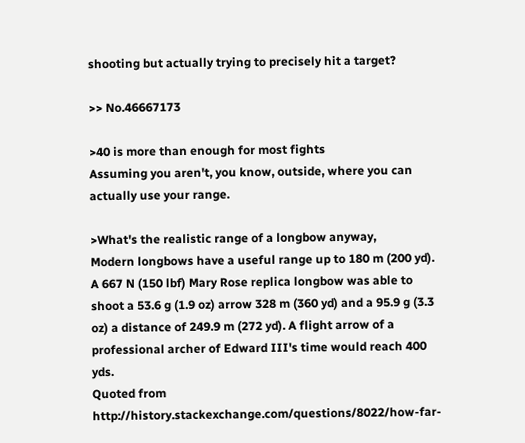shooting but actually trying to precisely hit a target?

>> No.46667173

>40 is more than enough for most fights
Assuming you aren't, you know, outside, where you can actually use your range.

>What's the realistic range of a longbow anyway,
Modern longbows have a useful range up to 180 m (200 yd). A 667 N (150 lbf) Mary Rose replica longbow was able to shoot a 53.6 g (1.9 oz) arrow 328 m (360 yd) and a 95.9 g (3.3 oz) a distance of 249.9 m (272 yd). A flight arrow of a professional archer of Edward III's time would reach 400 yds.
Quoted from http://history.stackexchange.com/questions/8022/how-far-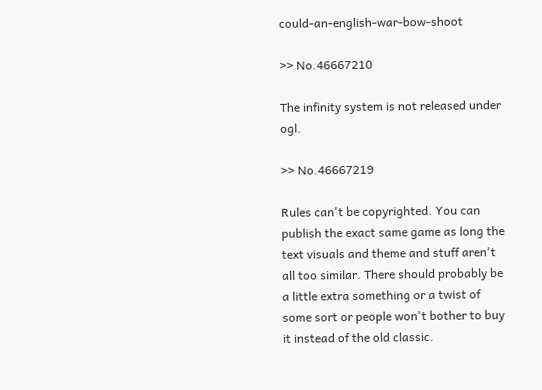could-an-english-war-bow-shoot

>> No.46667210

The infinity system is not released under ogl.

>> No.46667219

Rules can't be copyrighted. You can publish the exact same game as long the text visuals and theme and stuff aren't all too similar. There should probably be a little extra something or a twist of some sort or people won't bother to buy it instead of the old classic.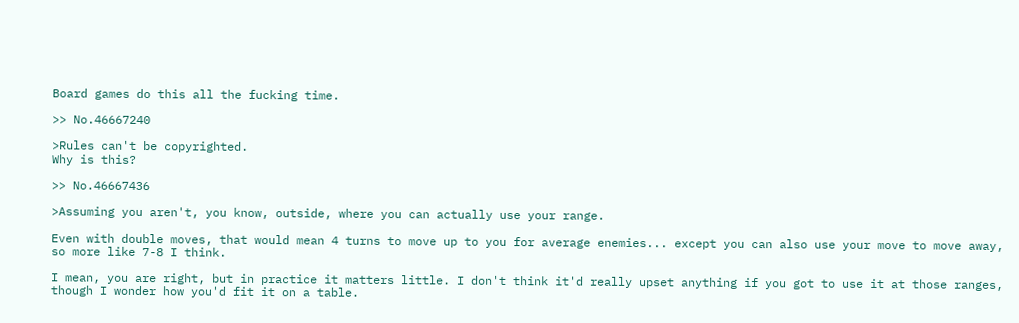Board games do this all the fucking time.

>> No.46667240

>Rules can't be copyrighted.
Why is this?

>> No.46667436

>Assuming you aren't, you know, outside, where you can actually use your range.

Even with double moves, that would mean 4 turns to move up to you for average enemies... except you can also use your move to move away, so more like 7-8 I think.

I mean, you are right, but in practice it matters little. I don't think it'd really upset anything if you got to use it at those ranges, though I wonder how you'd fit it on a table.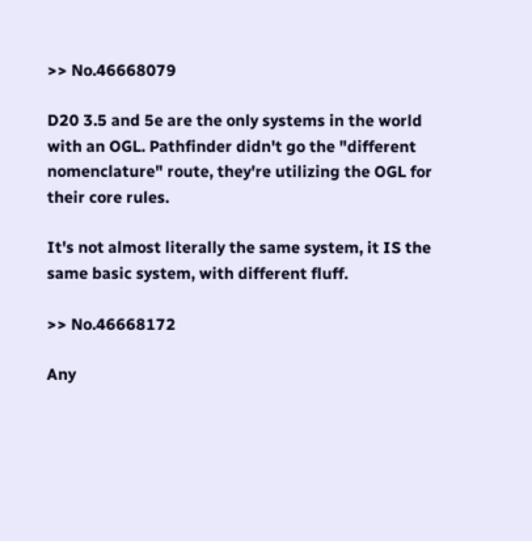>> No.46668079

D20 3.5 and 5e are the only systems in the world with an OGL. Pathfinder didn't go the "different nomenclature" route, they're utilizing the OGL for their core rules.

It's not almost literally the same system, it IS the same basic system, with different fluff.

>> No.46668172

Any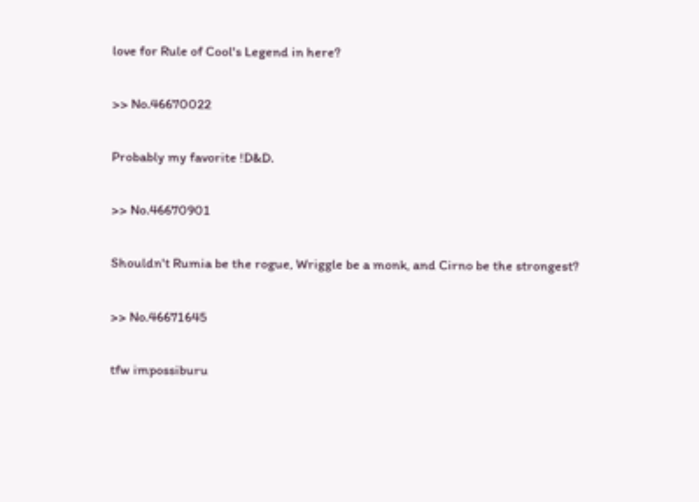love for Rule of Cool's Legend in here?

>> No.46670022

Probably my favorite !D&D.

>> No.46670901

Shouldn't Rumia be the rogue, Wriggle be a monk, and Cirno be the strongest?

>> No.46671645

tfw impossiburu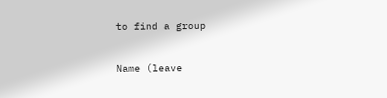to find a group

Name (leave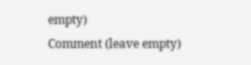empty)
Comment (leave empty)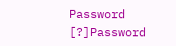Password [?]Password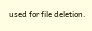used for file deletion.